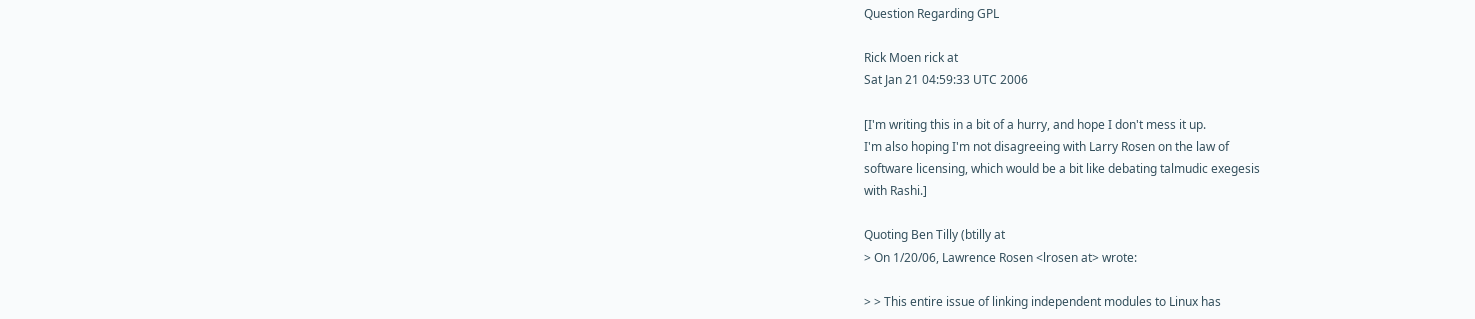Question Regarding GPL

Rick Moen rick at
Sat Jan 21 04:59:33 UTC 2006

[I'm writing this in a bit of a hurry, and hope I don't mess it up.
I'm also hoping I'm not disagreeing with Larry Rosen on the law of
software licensing, which would be a bit like debating talmudic exegesis
with Rashi.]

Quoting Ben Tilly (btilly at
> On 1/20/06, Lawrence Rosen <lrosen at> wrote:

> > This entire issue of linking independent modules to Linux has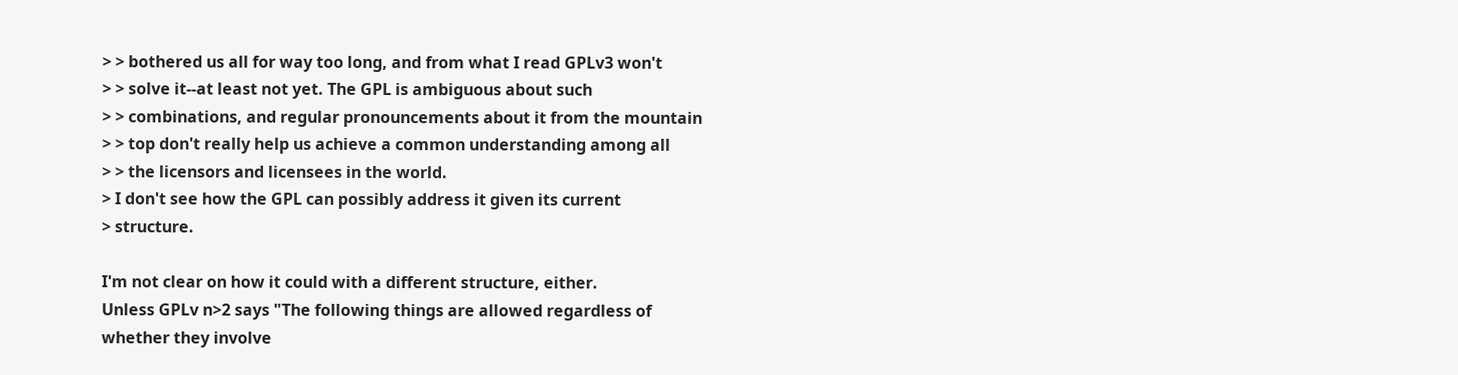> > bothered us all for way too long, and from what I read GPLv3 won't
> > solve it--at least not yet. The GPL is ambiguous about such
> > combinations, and regular pronouncements about it from the mountain
> > top don't really help us achieve a common understanding among all
> > the licensors and licensees in the world.
> I don't see how the GPL can possibly address it given its current
> structure.

I'm not clear on how it could with a different structure, either.
Unless GPLv n>2 says "The following things are allowed regardless of
whether they involve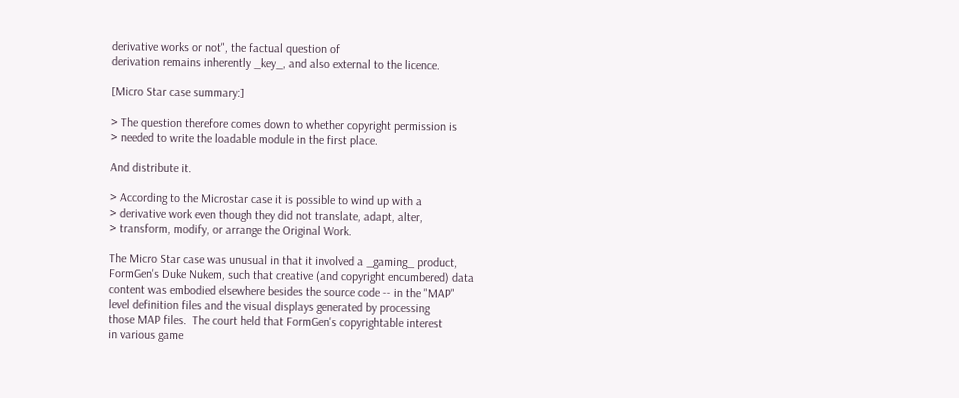derivative works or not", the factual question of
derivation remains inherently _key_, and also external to the licence.

[Micro Star case summary:]

> The question therefore comes down to whether copyright permission is
> needed to write the loadable module in the first place.

And distribute it.

> According to the Microstar case it is possible to wind up with a
> derivative work even though they did not translate, adapt, alter,
> transform, modify, or arrange the Original Work.

The Micro Star case was unusual in that it involved a _gaming_ product,
FormGen's Duke Nukem, such that creative (and copyright encumbered) data
content was embodied elsewhere besides the source code -- in the "MAP"
level definition files and the visual displays generated by processing
those MAP files.  The court held that FormGen's copyrightable interest
in various game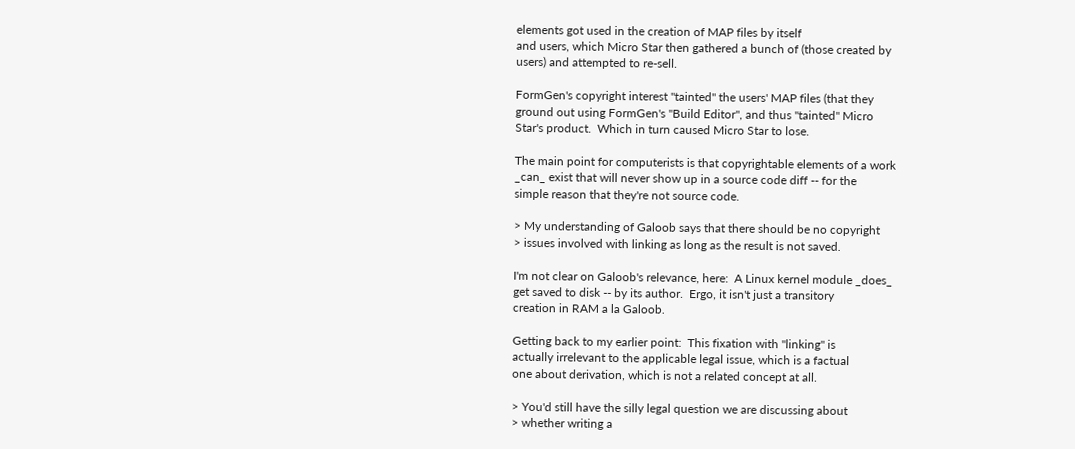elements got used in the creation of MAP files by itself
and users, which Micro Star then gathered a bunch of (those created by
users) and attempted to re-sell.

FormGen's copyright interest "tainted" the users' MAP files (that they
ground out using FormGen's "Build Editor", and thus "tainted" Micro
Star's product.  Which in turn caused Micro Star to lose.

The main point for computerists is that copyrightable elements of a work
_can_ exist that will never show up in a source code diff -- for the
simple reason that they're not source code.

> My understanding of Galoob says that there should be no copyright
> issues involved with linking as long as the result is not saved.

I'm not clear on Galoob's relevance, here:  A Linux kernel module _does_
get saved to disk -- by its author.  Ergo, it isn't just a transitory
creation in RAM a la Galoob.

Getting back to my earlier point:  This fixation with "linking" is
actually irrelevant to the applicable legal issue, which is a factual
one about derivation, which is not a related concept at all.

> You'd still have the silly legal question we are discussing about
> whether writing a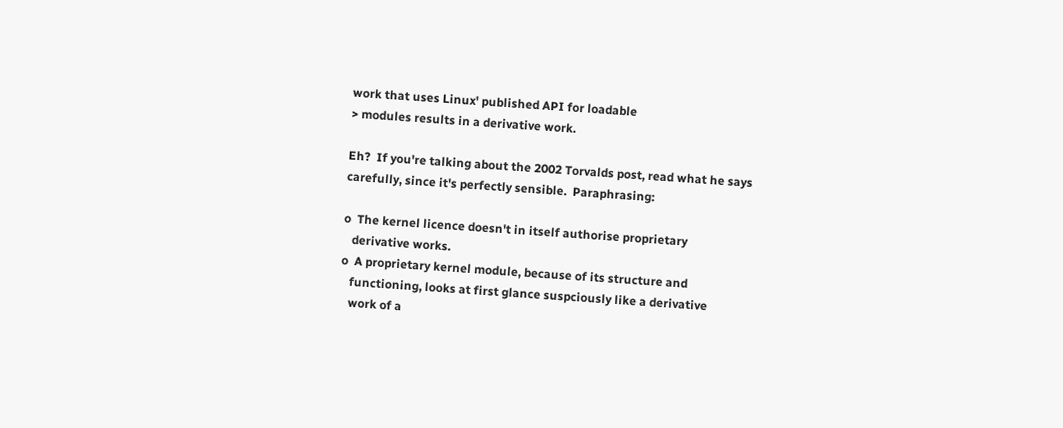work that uses Linux' published API for loadable
> modules results in a derivative work.

Eh?  If you're talking about the 2002 Torvalds post, read what he says
carefully, since it's perfectly sensible.  Paraphrasing:

o  The kernel licence doesn't in itself authorise proprietary
   derivative works.
o  A proprietary kernel module, because of its structure and
   functioning, looks at first glance suspciously like a derivative
   work of a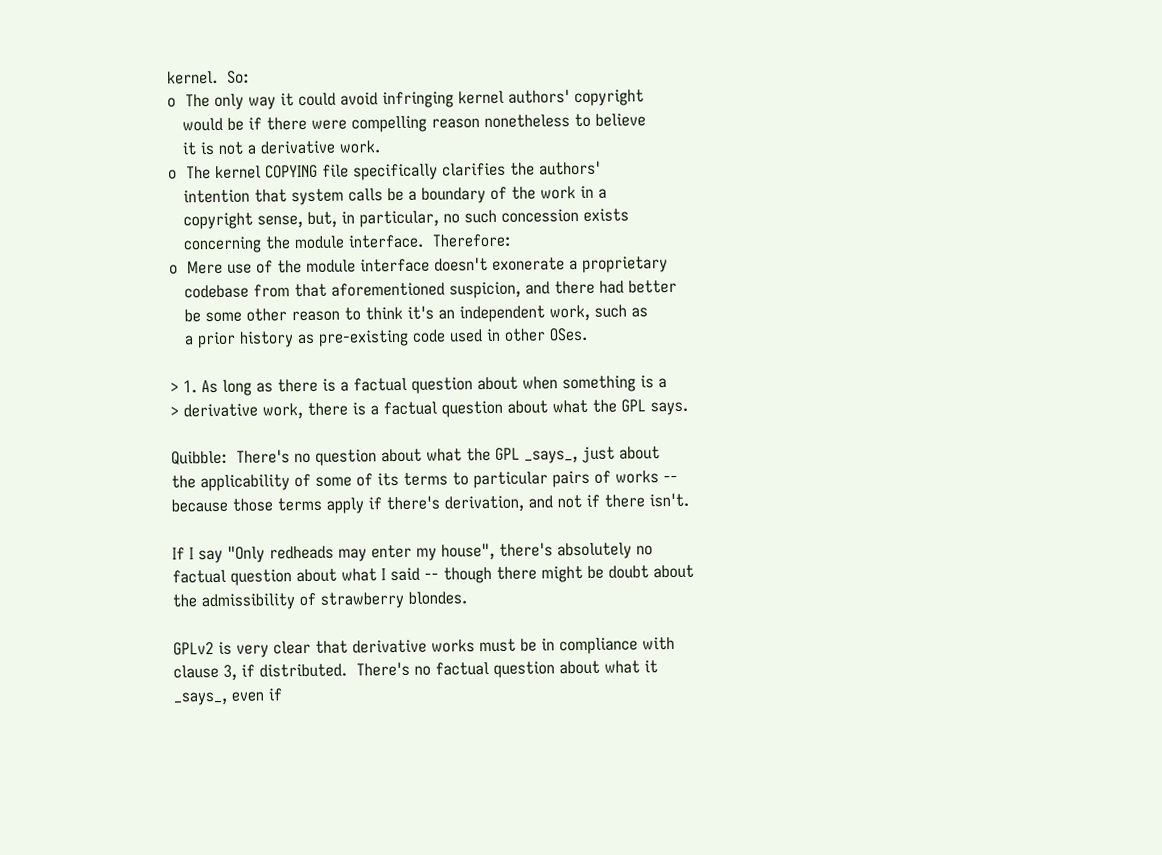kernel.  So:
o  The only way it could avoid infringing kernel authors' copyright
   would be if there were compelling reason nonetheless to believe
   it is not a derivative work.
o  The kernel COPYING file specifically clarifies the authors'
   intention that system calls be a boundary of the work in a
   copyright sense, but, in particular, no such concession exists
   concerning the module interface.  Therefore:
o  Mere use of the module interface doesn't exonerate a proprietary
   codebase from that aforementioned suspicion, and there had better
   be some other reason to think it's an independent work, such as
   a prior history as pre-existing code used in other OSes.

> 1. As long as there is a factual question about when something is a
> derivative work, there is a factual question about what the GPL says.

Quibble:  There's no question about what the GPL _says_, just about
the applicability of some of its terms to particular pairs of works --
because those terms apply if there's derivation, and not if there isn't.

If I say "Only redheads may enter my house", there's absolutely no
factual question about what I said -- though there might be doubt about
the admissibility of strawberry blondes.

GPLv2 is very clear that derivative works must be in compliance with
clause 3, if distributed.  There's no factual question about what it
_says_, even if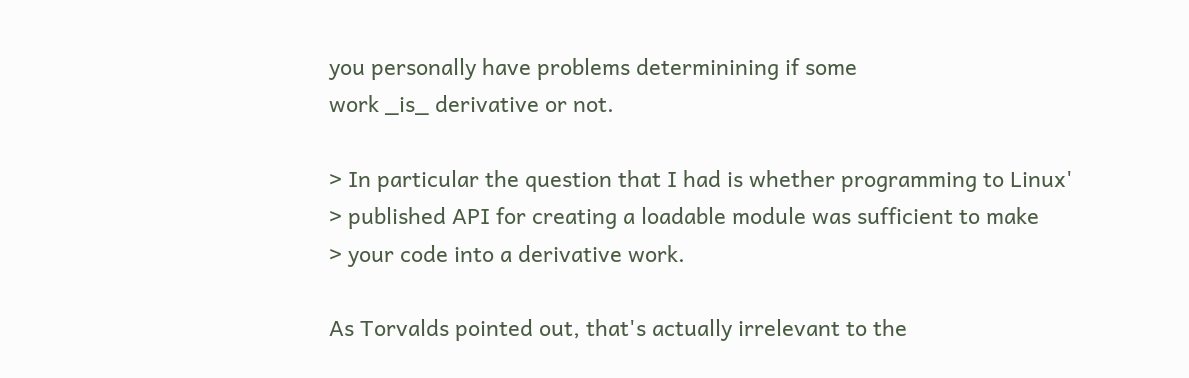you personally have problems determinining if some
work _is_ derivative or not.

> In particular the question that I had is whether programming to Linux'
> published API for creating a loadable module was sufficient to make
> your code into a derivative work.

As Torvalds pointed out, that's actually irrelevant to the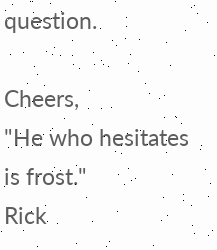question.

Cheers,                                        "He who hesitates is frost."
Rick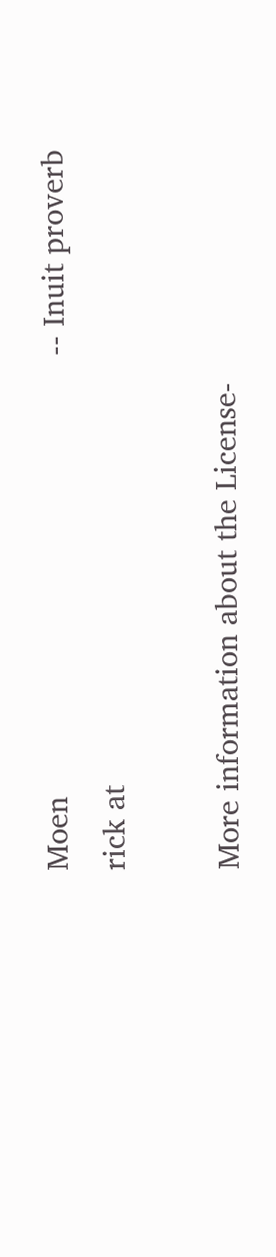Moen                                                 -- Inuit proverb
rick at

More information about the License-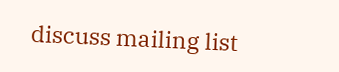discuss mailing list